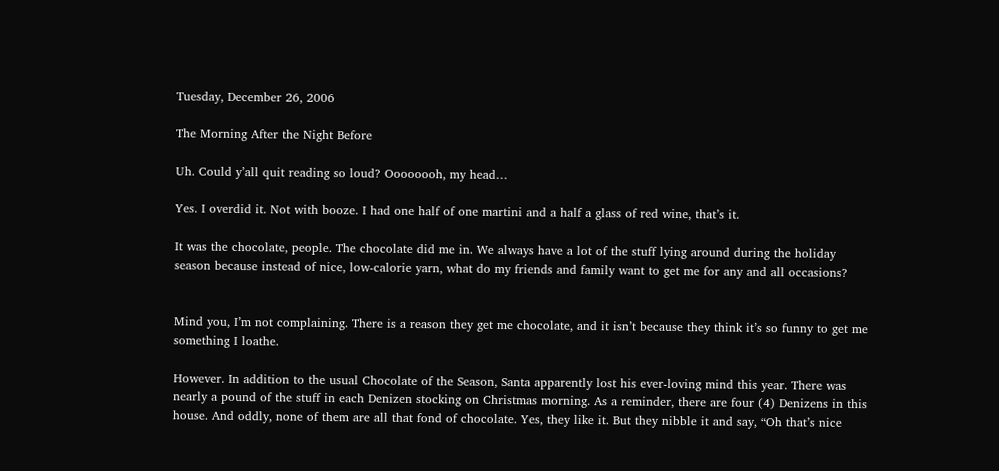Tuesday, December 26, 2006

The Morning After the Night Before

Uh. Could y’all quit reading so loud? Oooooooh, my head…

Yes. I overdid it. Not with booze. I had one half of one martini and a half a glass of red wine, that’s it.

It was the chocolate, people. The chocolate did me in. We always have a lot of the stuff lying around during the holiday season because instead of nice, low-calorie yarn, what do my friends and family want to get me for any and all occasions?


Mind you, I’m not complaining. There is a reason they get me chocolate, and it isn’t because they think it’s so funny to get me something I loathe.

However. In addition to the usual Chocolate of the Season, Santa apparently lost his ever-loving mind this year. There was nearly a pound of the stuff in each Denizen stocking on Christmas morning. As a reminder, there are four (4) Denizens in this house. And oddly, none of them are all that fond of chocolate. Yes, they like it. But they nibble it and say, “Oh that’s nice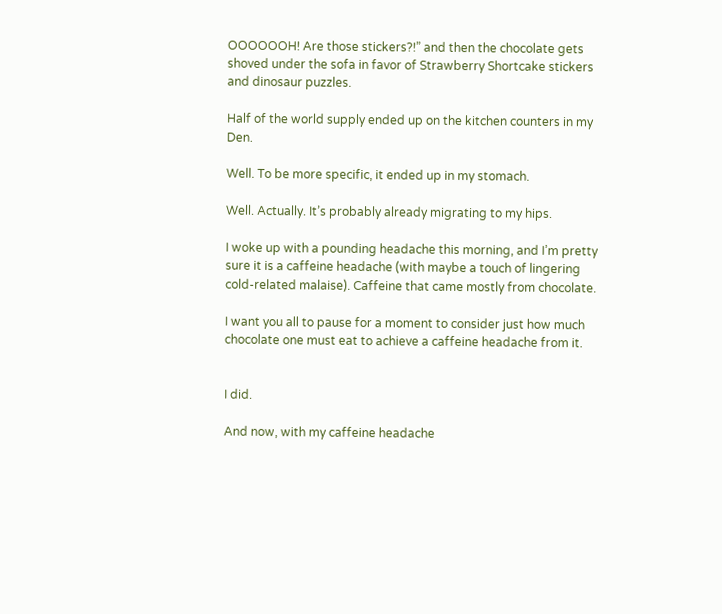OOOOOOH! Are those stickers?!” and then the chocolate gets shoved under the sofa in favor of Strawberry Shortcake stickers and dinosaur puzzles.

Half of the world supply ended up on the kitchen counters in my Den.

Well. To be more specific, it ended up in my stomach.

Well. Actually. It’s probably already migrating to my hips.

I woke up with a pounding headache this morning, and I’m pretty sure it is a caffeine headache (with maybe a touch of lingering cold-related malaise). Caffeine that came mostly from chocolate.

I want you all to pause for a moment to consider just how much chocolate one must eat to achieve a caffeine headache from it.


I did.

And now, with my caffeine headache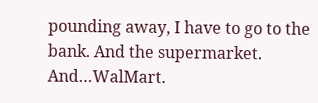pounding away, I have to go to the bank. And the supermarket. And…WalMart.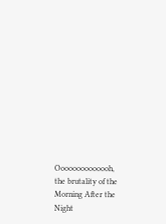Oooooooooooooh, the brutality of the Morning After the Night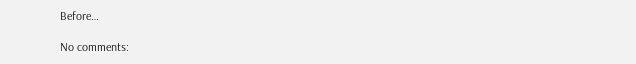Before…

No comments: